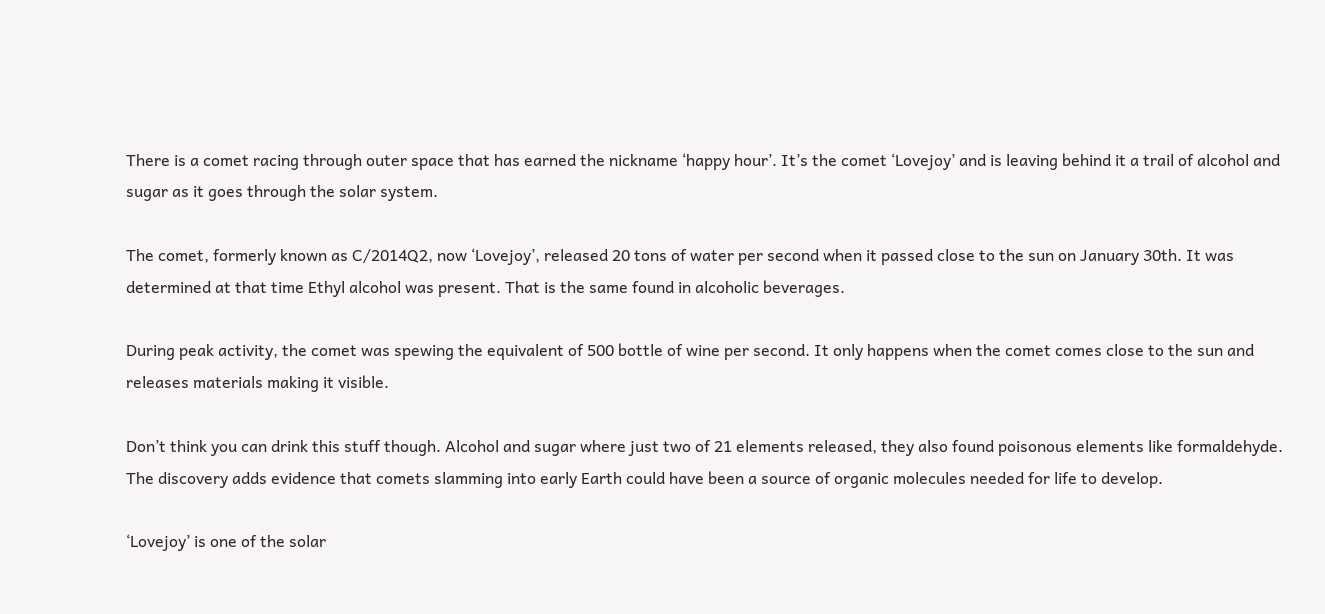There is a comet racing through outer space that has earned the nickname ‘happy hour’. It’s the comet ‘Lovejoy’ and is leaving behind it a trail of alcohol and sugar as it goes through the solar system.

The comet, formerly known as C/2014Q2, now ‘Lovejoy’, released 20 tons of water per second when it passed close to the sun on January 30th. It was determined at that time Ethyl alcohol was present. That is the same found in alcoholic beverages.

During peak activity, the comet was spewing the equivalent of 500 bottle of wine per second. It only happens when the comet comes close to the sun and releases materials making it visible.

Don’t think you can drink this stuff though. Alcohol and sugar where just two of 21 elements released, they also found poisonous elements like formaldehyde. The discovery adds evidence that comets slamming into early Earth could have been a source of organic molecules needed for life to develop.

‘Lovejoy’ is one of the solar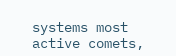systems most active comets,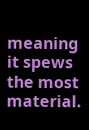meaning it spews the most material.